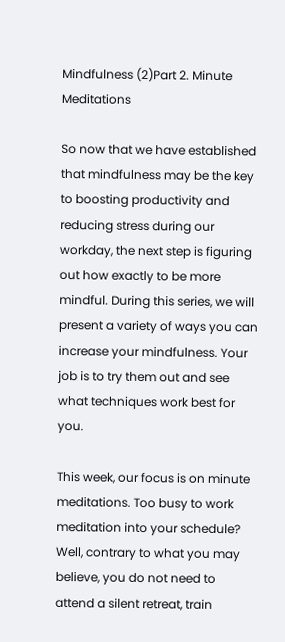Mindfulness (2)Part 2. Minute Meditations

So now that we have established that mindfulness may be the key to boosting productivity and reducing stress during our workday, the next step is figuring out how exactly to be more mindful. During this series, we will present a variety of ways you can increase your mindfulness. Your job is to try them out and see what techniques work best for you.

This week, our focus is on minute meditations. Too busy to work meditation into your schedule? Well, contrary to what you may believe, you do not need to attend a silent retreat, train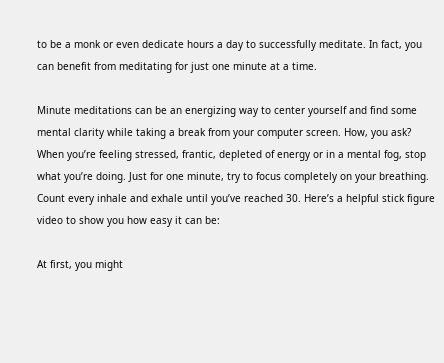to be a monk or even dedicate hours a day to successfully meditate. In fact, you can benefit from meditating for just one minute at a time.

Minute meditations can be an energizing way to center yourself and find some mental clarity while taking a break from your computer screen. How, you ask? When you’re feeling stressed, frantic, depleted of energy or in a mental fog, stop what you’re doing. Just for one minute, try to focus completely on your breathing. Count every inhale and exhale until you’ve reached 30. Here’s a helpful stick figure video to show you how easy it can be:

At first, you might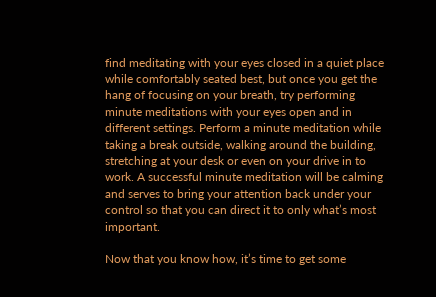find meditating with your eyes closed in a quiet place while comfortably seated best, but once you get the hang of focusing on your breath, try performing minute meditations with your eyes open and in different settings. Perform a minute meditation while taking a break outside, walking around the building, stretching at your desk or even on your drive in to work. A successful minute meditation will be calming and serves to bring your attention back under your control so that you can direct it to only what’s most important.

Now that you know how, it’s time to get some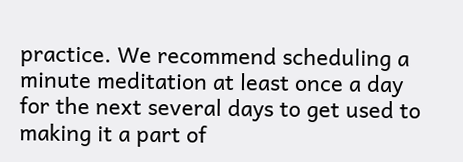practice. We recommend scheduling a minute meditation at least once a day for the next several days to get used to making it a part of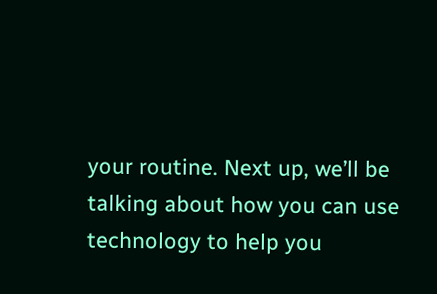your routine. Next up, we’ll be talking about how you can use technology to help you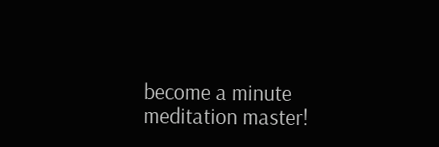become a minute meditation master!